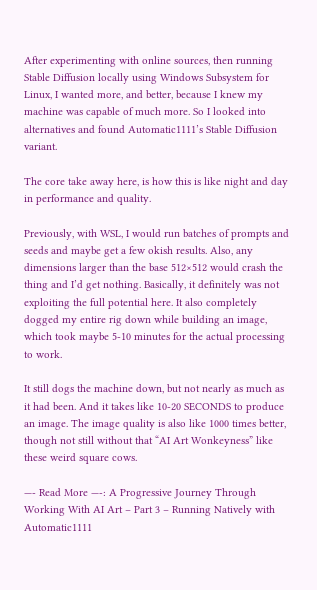After experimenting with online sources, then running Stable Diffusion locally using Windows Subsystem for Linux, I wanted more, and better, because I knew my machine was capable of much more. So I looked into alternatives and found Automatic1111’s Stable Diffusion variant.

The core take away here, is how this is like night and day in performance and quality.

Previously, with WSL, I would run batches of prompts and seeds and maybe get a few okish results. Also, any dimensions larger than the base 512×512 would crash the thing and I’d get nothing. Basically, it definitely was not exploiting the full potential here. It also completely dogged my entire rig down while building an image, which took maybe 5-10 minutes for the actual processing to work.

It still dogs the machine down, but not nearly as much as it had been. And it takes like 10-20 SECONDS to produce an image. The image quality is also like 1000 times better, though not still without that “AI Art Wonkeyness” like these weird square cows.

—- Read More —-: A Progressive Journey Through Working With AI Art – Part 3 – Running Natively with Automatic1111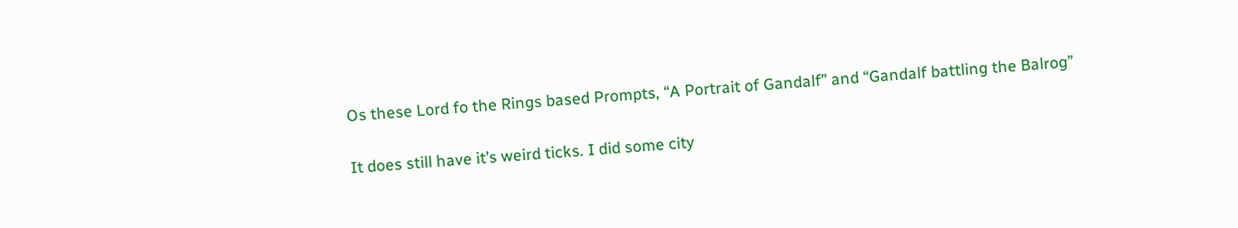Os these Lord fo the Rings based Prompts, “A Portrait of Gandalf” and “Gandalf battling the Balrog”

It does still have it’s weird ticks. I did some city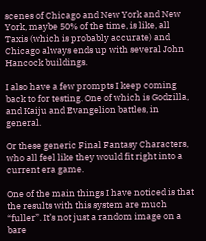scenes of Chicago and New York and New York, maybe 50% of the time, is like, all Taxis (which is probably accurate) and Chicago always ends up with several John Hancock buildings.

I also have a few prompts I keep coming back to for testing. One of which is Godzilla, and Kaiju and Evangelion battles, in general.

Or these generic Final Fantasy Characters, who all feel like they would fit right into a current era game.

One of the main things I have noticed is that the results with this system are much “fuller”. It’s not just a random image on a bare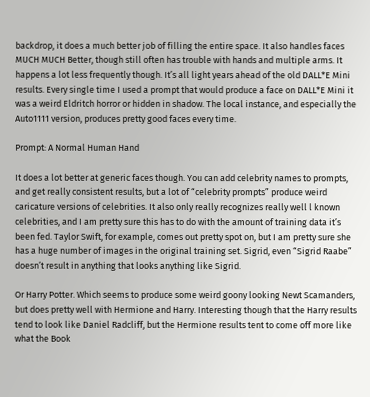backdrop, it does a much better job of filling the entire space. It also handles faces MUCH MUCH Better, though still often has trouble with hands and multiple arms. It happens a lot less frequently though. It’s all light years ahead of the old DALL*E Mini results. Every single time I used a prompt that would produce a face on DALL*E Mini it was a weird Eldritch horror or hidden in shadow. The local instance, and especially the Auto1111 version, produces pretty good faces every time.

Prompt: A Normal Human Hand

It does a lot better at generic faces though. You can add celebrity names to prompts, and get really consistent results, but a lot of “celebrity prompts” produce weird caricature versions of celebrities. It also only really recognizes really well l known celebrities, and I am pretty sure this has to do with the amount of training data it’s been fed. Taylor Swift, for example, comes out pretty spot on, but I am pretty sure she has a huge number of images in the original training set. Sigrid, even “Sigrid Raabe” doesn’t result in anything that looks anything like Sigrid.

Or Harry Potter. Which seems to produce some weird goony looking Newt Scamanders, but does pretty well with Hermione and Harry. Interesting though that the Harry results tend to look like Daniel Radcliff, but the Hermione results tent to come off more like what the Book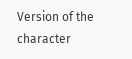Version of the character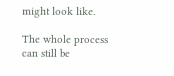might look like.

The whole process can still be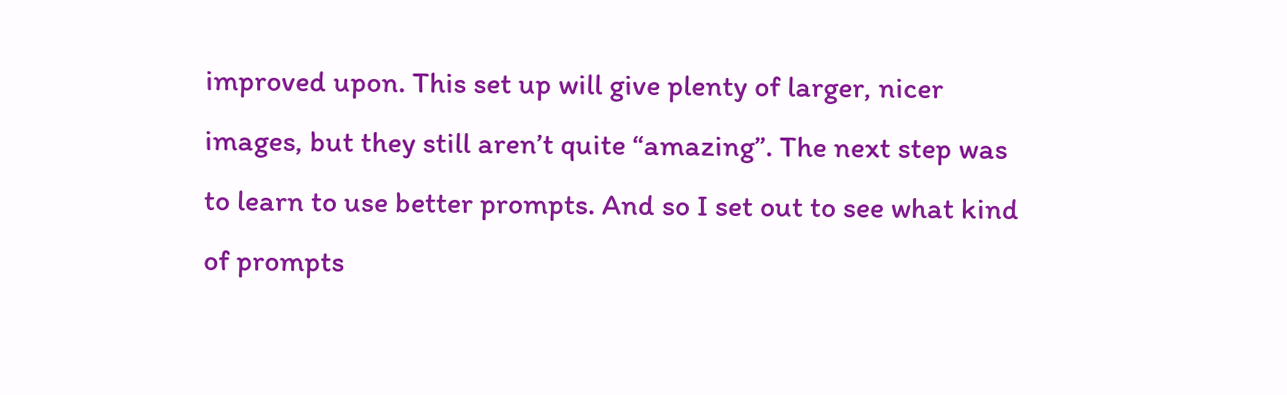improved upon. This set up will give plenty of larger, nicer images, but they still aren’t quite “amazing”. The next step was to learn to use better prompts. And so I set out to see what kind of prompts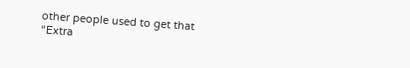other people used to get that “Extra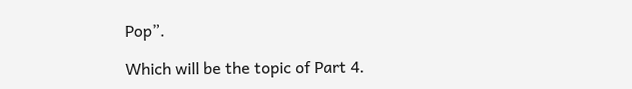Pop”.

Which will be the topic of Part 4.